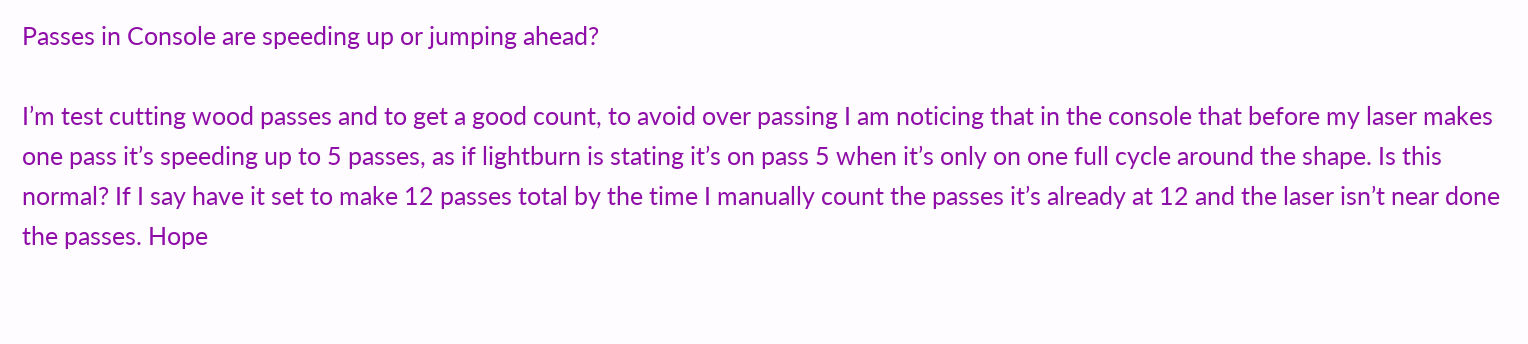Passes in Console are speeding up or jumping ahead?

I’m test cutting wood passes and to get a good count, to avoid over passing I am noticing that in the console that before my laser makes one pass it’s speeding up to 5 passes, as if lightburn is stating it’s on pass 5 when it’s only on one full cycle around the shape. Is this normal? If I say have it set to make 12 passes total by the time I manually count the passes it’s already at 12 and the laser isn’t near done the passes. Hope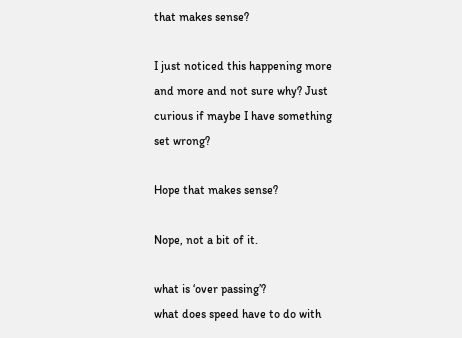that makes sense?

I just noticed this happening more and more and not sure why? Just curious if maybe I have something set wrong?

Hope that makes sense?

Nope, not a bit of it.

what is ‘over passing’?
what does speed have to do with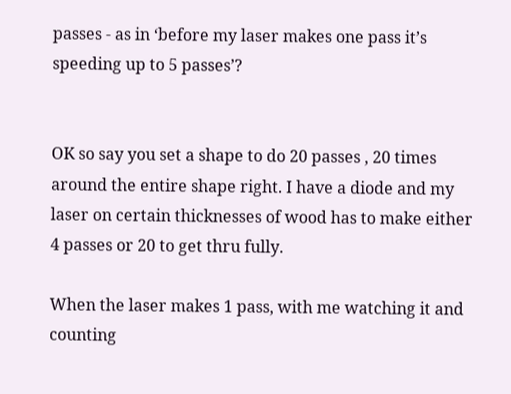passes - as in ‘before my laser makes one pass it’s speeding up to 5 passes’?


OK so say you set a shape to do 20 passes , 20 times around the entire shape right. I have a diode and my laser on certain thicknesses of wood has to make either 4 passes or 20 to get thru fully.

When the laser makes 1 pass, with me watching it and counting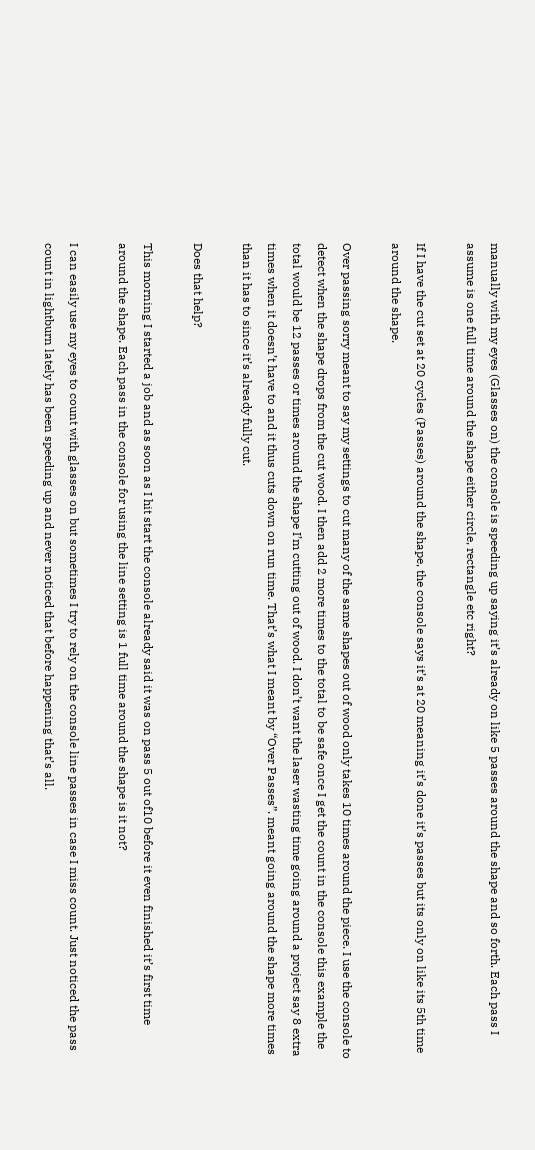manually with my eyes (Glasses on) the console is speeding up saying it’s already on like 5 passes around the shape and so forth. Each pass I assume is one full time around the shape either circle, rectangle etc right?

If I have the cut set at 20 cycles (Passes) around the shape, the console says it’s at 20 meaning it’s done it’s passes but its only on like its 5th time around the shape.

Over passing sorry meant to say my settings to cut many of the same shapes out of wood only takes 10 times around the piece. I use the console to detect when the shape drops from the cut wood. I then add 2 more times to the total to be safe once I get the count in the console this example the total would be 12 passes or times around the shape I’m cutting out of wood. I don’t want the laser wasting time going around a project say 8 extra times when it doesn’t have to and it thus cuts down on run time. That’s what I meant by “Over Passes”. meant going around the shape more times than it has to since it’s already fully cut.

Does that help?

This morning I started a job and as soon as I hit start the console already said it was on pass 5 out of10 before it even finished it’s first time around the shape. Each pass in the console for using the line setting is 1 full time around the shape is it not?

I can easily use my eyes to count with glasses on but sometimes I try to rely on the console line passes in case I miss count. Just noticed the pass count in lightburn lately has been speeding up and never noticed that before happening that’s all.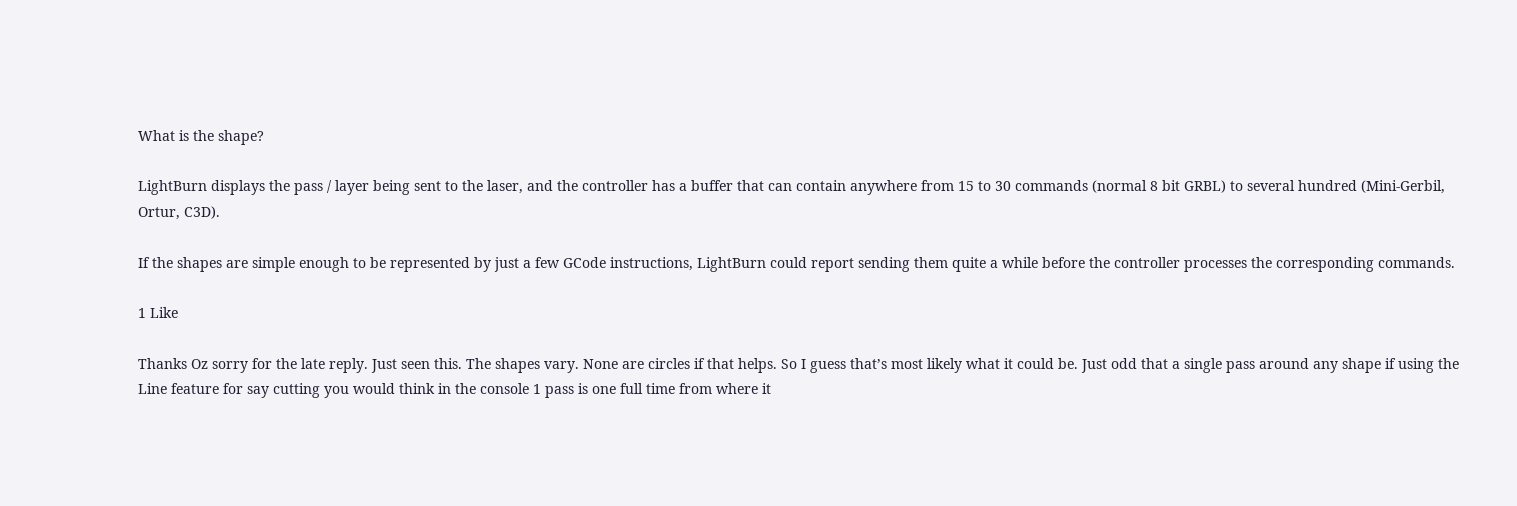What is the shape?

LightBurn displays the pass / layer being sent to the laser, and the controller has a buffer that can contain anywhere from 15 to 30 commands (normal 8 bit GRBL) to several hundred (Mini-Gerbil, Ortur, C3D).

If the shapes are simple enough to be represented by just a few GCode instructions, LightBurn could report sending them quite a while before the controller processes the corresponding commands.

1 Like

Thanks Oz sorry for the late reply. Just seen this. The shapes vary. None are circles if that helps. So I guess that’s most likely what it could be. Just odd that a single pass around any shape if using the Line feature for say cutting you would think in the console 1 pass is one full time from where it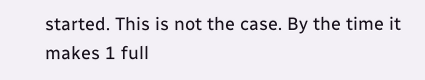started. This is not the case. By the time it makes 1 full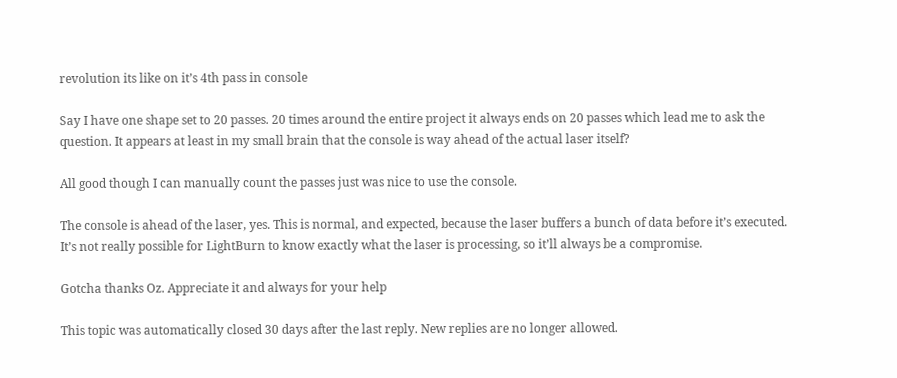revolution its like on it’s 4th pass in console

Say I have one shape set to 20 passes. 20 times around the entire project it always ends on 20 passes which lead me to ask the question. It appears at least in my small brain that the console is way ahead of the actual laser itself?

All good though I can manually count the passes just was nice to use the console.

The console is ahead of the laser, yes. This is normal, and expected, because the laser buffers a bunch of data before it’s executed. It’s not really possible for LightBurn to know exactly what the laser is processing, so it’ll always be a compromise.

Gotcha thanks Oz. Appreciate it and always for your help

This topic was automatically closed 30 days after the last reply. New replies are no longer allowed.